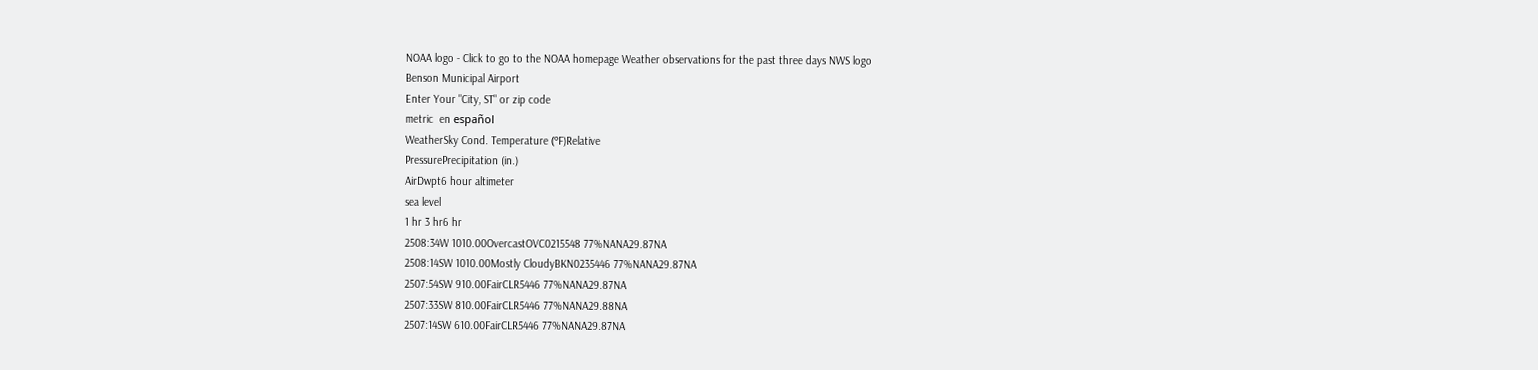NOAA logo - Click to go to the NOAA homepage Weather observations for the past three days NWS logo
Benson Municipal Airport
Enter Your "City, ST" or zip code
metric  en español
WeatherSky Cond. Temperature (ºF)Relative
PressurePrecipitation (in.)
AirDwpt6 hour altimeter
sea level
1 hr 3 hr6 hr
2508:34W 1010.00OvercastOVC0215548 77%NANA29.87NA
2508:14SW 1010.00Mostly CloudyBKN0235446 77%NANA29.87NA
2507:54SW 910.00FairCLR5446 77%NANA29.87NA
2507:33SW 810.00FairCLR5446 77%NANA29.88NA
2507:14SW 610.00FairCLR5446 77%NANA29.87NA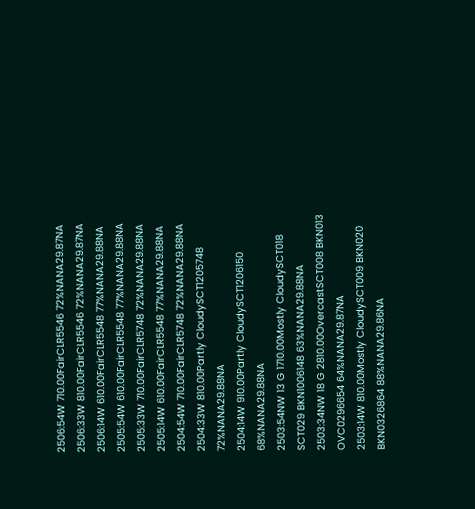2506:54W 710.00FairCLR5546 72%NANA29.87NA
2506:33W 810.00FairCLR5546 72%NANA29.87NA
2506:14W 610.00FairCLR5548 77%NANA29.88NA
2505:54W 610.00FairCLR5548 77%NANA29.88NA
2505:33W 710.00FairCLR5748 72%NANA29.88NA
2505:14W 610.00FairCLR5548 77%NANA29.88NA
2504:54W 710.00FairCLR5748 72%NANA29.88NA
2504:33W 810.00Partly CloudySCT1205748 72%NANA29.88NA
2504:14W 910.00Partly CloudySCT1206150 68%NANA29.88NA
2503:54NW 13 G 1710.00Mostly CloudySCT018 SCT029 BKN1006148 63%NANA29.88NA
2503:34NW 18 G 2810.00OvercastSCT008 BKN013 OVC0296654 64%NANA29.87NA
2503:14W 810.00Mostly CloudySCT009 BKN020 BKN0326864 88%NANA29.86NA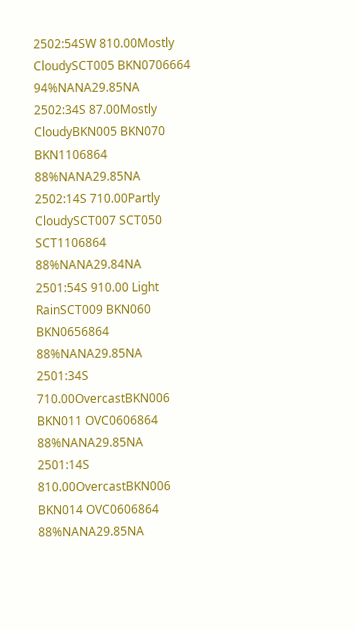2502:54SW 810.00Mostly CloudySCT005 BKN0706664 94%NANA29.85NA
2502:34S 87.00Mostly CloudyBKN005 BKN070 BKN1106864 88%NANA29.85NA
2502:14S 710.00Partly CloudySCT007 SCT050 SCT1106864 88%NANA29.84NA
2501:54S 910.00 Light RainSCT009 BKN060 BKN0656864 88%NANA29.85NA
2501:34S 710.00OvercastBKN006 BKN011 OVC0606864 88%NANA29.85NA
2501:14S 810.00OvercastBKN006 BKN014 OVC0606864 88%NANA29.85NA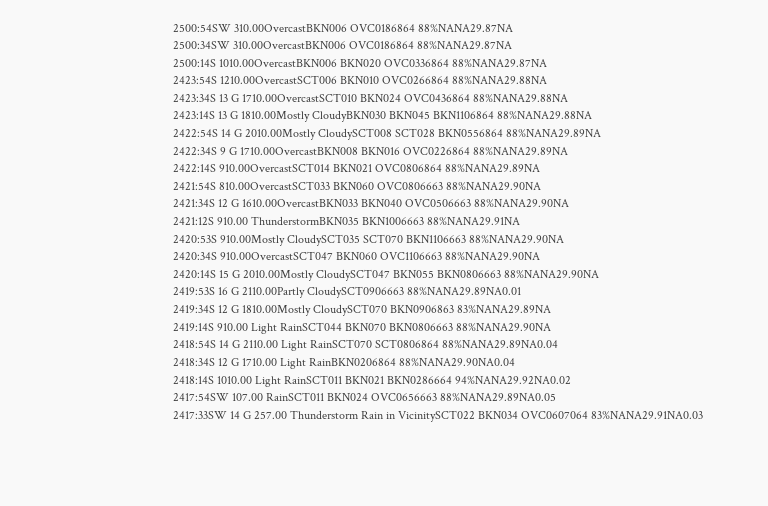2500:54SW 310.00OvercastBKN006 OVC0186864 88%NANA29.87NA
2500:34SW 310.00OvercastBKN006 OVC0186864 88%NANA29.87NA
2500:14S 1010.00OvercastBKN006 BKN020 OVC0336864 88%NANA29.87NA
2423:54S 1210.00OvercastSCT006 BKN010 OVC0266864 88%NANA29.88NA
2423:34S 13 G 1710.00OvercastSCT010 BKN024 OVC0436864 88%NANA29.88NA
2423:14S 13 G 1810.00Mostly CloudyBKN030 BKN045 BKN1106864 88%NANA29.88NA
2422:54S 14 G 2010.00Mostly CloudySCT008 SCT028 BKN0556864 88%NANA29.89NA
2422:34S 9 G 1710.00OvercastBKN008 BKN016 OVC0226864 88%NANA29.89NA
2422:14S 910.00OvercastSCT014 BKN021 OVC0806864 88%NANA29.89NA
2421:54S 810.00OvercastSCT033 BKN060 OVC0806663 88%NANA29.90NA
2421:34S 12 G 1610.00OvercastBKN033 BKN040 OVC0506663 88%NANA29.90NA
2421:12S 910.00 ThunderstormBKN035 BKN1006663 88%NANA29.91NA
2420:53S 910.00Mostly CloudySCT035 SCT070 BKN1106663 88%NANA29.90NA
2420:34S 910.00OvercastSCT047 BKN060 OVC1106663 88%NANA29.90NA
2420:14S 15 G 2010.00Mostly CloudySCT047 BKN055 BKN0806663 88%NANA29.90NA
2419:53S 16 G 2110.00Partly CloudySCT0906663 88%NANA29.89NA0.01
2419:34S 12 G 1810.00Mostly CloudySCT070 BKN0906863 83%NANA29.89NA
2419:14S 910.00 Light RainSCT044 BKN070 BKN0806663 88%NANA29.90NA
2418:54S 14 G 2110.00 Light RainSCT070 SCT0806864 88%NANA29.89NA0.04
2418:34S 12 G 1710.00 Light RainBKN0206864 88%NANA29.90NA0.04
2418:14S 1010.00 Light RainSCT011 BKN021 BKN0286664 94%NANA29.92NA0.02
2417:54SW 107.00 RainSCT011 BKN024 OVC0656663 88%NANA29.89NA0.05
2417:33SW 14 G 257.00 Thunderstorm Rain in VicinitySCT022 BKN034 OVC0607064 83%NANA29.91NA0.03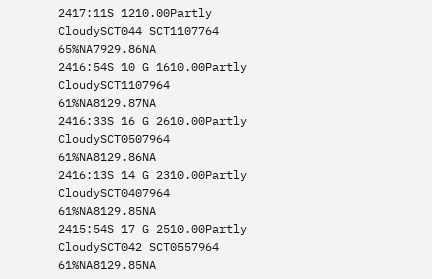2417:11S 1210.00Partly CloudySCT044 SCT1107764 65%NA7929.86NA
2416:54S 10 G 1610.00Partly CloudySCT1107964 61%NA8129.87NA
2416:33S 16 G 2610.00Partly CloudySCT0507964 61%NA8129.86NA
2416:13S 14 G 2310.00Partly CloudySCT0407964 61%NA8129.85NA
2415:54S 17 G 2510.00Partly CloudySCT042 SCT0557964 61%NA8129.85NA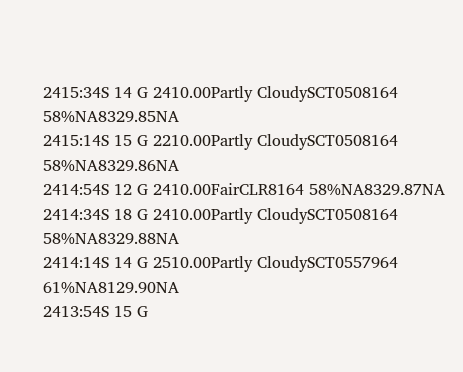2415:34S 14 G 2410.00Partly CloudySCT0508164 58%NA8329.85NA
2415:14S 15 G 2210.00Partly CloudySCT0508164 58%NA8329.86NA
2414:54S 12 G 2410.00FairCLR8164 58%NA8329.87NA
2414:34S 18 G 2410.00Partly CloudySCT0508164 58%NA8329.88NA
2414:14S 14 G 2510.00Partly CloudySCT0557964 61%NA8129.90NA
2413:54S 15 G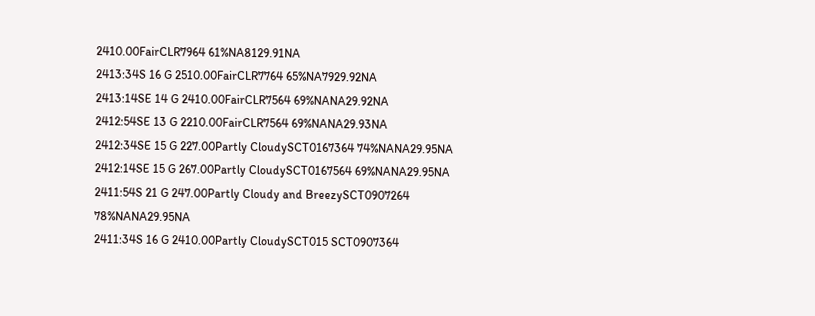2410.00FairCLR7964 61%NA8129.91NA
2413:34S 16 G 2510.00FairCLR7764 65%NA7929.92NA
2413:14SE 14 G 2410.00FairCLR7564 69%NANA29.92NA
2412:54SE 13 G 2210.00FairCLR7564 69%NANA29.93NA
2412:34SE 15 G 227.00Partly CloudySCT0167364 74%NANA29.95NA
2412:14SE 15 G 267.00Partly CloudySCT0167564 69%NANA29.95NA
2411:54S 21 G 247.00Partly Cloudy and BreezySCT0907264 78%NANA29.95NA
2411:34S 16 G 2410.00Partly CloudySCT015 SCT0907364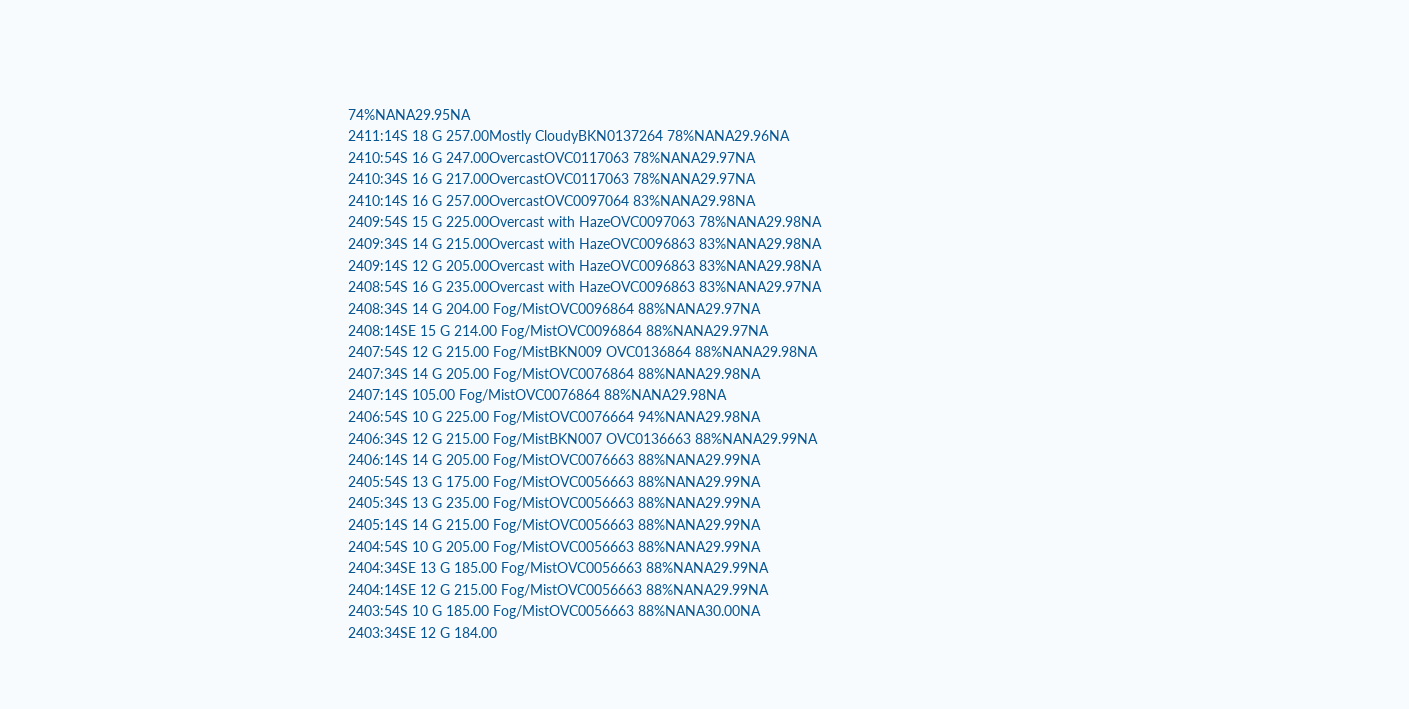74%NANA29.95NA
2411:14S 18 G 257.00Mostly CloudyBKN0137264 78%NANA29.96NA
2410:54S 16 G 247.00OvercastOVC0117063 78%NANA29.97NA
2410:34S 16 G 217.00OvercastOVC0117063 78%NANA29.97NA
2410:14S 16 G 257.00OvercastOVC0097064 83%NANA29.98NA
2409:54S 15 G 225.00Overcast with HazeOVC0097063 78%NANA29.98NA
2409:34S 14 G 215.00Overcast with HazeOVC0096863 83%NANA29.98NA
2409:14S 12 G 205.00Overcast with HazeOVC0096863 83%NANA29.98NA
2408:54S 16 G 235.00Overcast with HazeOVC0096863 83%NANA29.97NA
2408:34S 14 G 204.00 Fog/MistOVC0096864 88%NANA29.97NA
2408:14SE 15 G 214.00 Fog/MistOVC0096864 88%NANA29.97NA
2407:54S 12 G 215.00 Fog/MistBKN009 OVC0136864 88%NANA29.98NA
2407:34S 14 G 205.00 Fog/MistOVC0076864 88%NANA29.98NA
2407:14S 105.00 Fog/MistOVC0076864 88%NANA29.98NA
2406:54S 10 G 225.00 Fog/MistOVC0076664 94%NANA29.98NA
2406:34S 12 G 215.00 Fog/MistBKN007 OVC0136663 88%NANA29.99NA
2406:14S 14 G 205.00 Fog/MistOVC0076663 88%NANA29.99NA
2405:54S 13 G 175.00 Fog/MistOVC0056663 88%NANA29.99NA
2405:34S 13 G 235.00 Fog/MistOVC0056663 88%NANA29.99NA
2405:14S 14 G 215.00 Fog/MistOVC0056663 88%NANA29.99NA
2404:54S 10 G 205.00 Fog/MistOVC0056663 88%NANA29.99NA
2404:34SE 13 G 185.00 Fog/MistOVC0056663 88%NANA29.99NA
2404:14SE 12 G 215.00 Fog/MistOVC0056663 88%NANA29.99NA
2403:54S 10 G 185.00 Fog/MistOVC0056663 88%NANA30.00NA
2403:34SE 12 G 184.00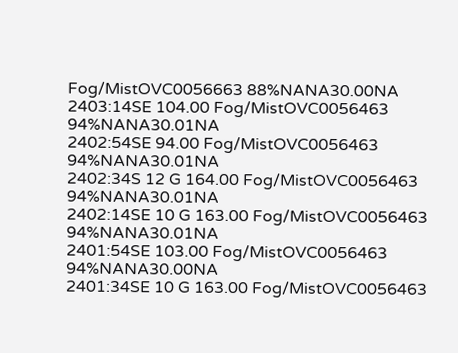Fog/MistOVC0056663 88%NANA30.00NA
2403:14SE 104.00 Fog/MistOVC0056463 94%NANA30.01NA
2402:54SE 94.00 Fog/MistOVC0056463 94%NANA30.01NA
2402:34S 12 G 164.00 Fog/MistOVC0056463 94%NANA30.01NA
2402:14SE 10 G 163.00 Fog/MistOVC0056463 94%NANA30.01NA
2401:54SE 103.00 Fog/MistOVC0056463 94%NANA30.00NA
2401:34SE 10 G 163.00 Fog/MistOVC0056463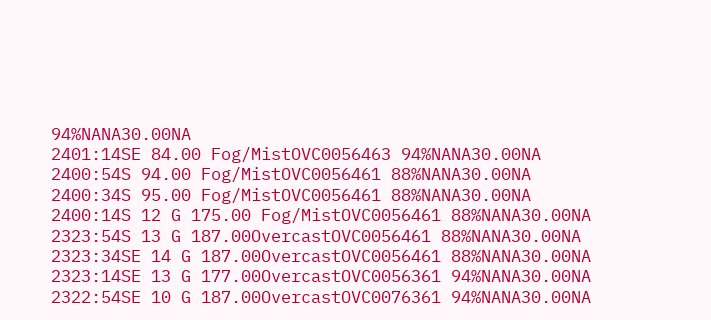94%NANA30.00NA
2401:14SE 84.00 Fog/MistOVC0056463 94%NANA30.00NA
2400:54S 94.00 Fog/MistOVC0056461 88%NANA30.00NA
2400:34S 95.00 Fog/MistOVC0056461 88%NANA30.00NA
2400:14S 12 G 175.00 Fog/MistOVC0056461 88%NANA30.00NA
2323:54S 13 G 187.00OvercastOVC0056461 88%NANA30.00NA
2323:34SE 14 G 187.00OvercastOVC0056461 88%NANA30.00NA
2323:14SE 13 G 177.00OvercastOVC0056361 94%NANA30.00NA
2322:54SE 10 G 187.00OvercastOVC0076361 94%NANA30.00NA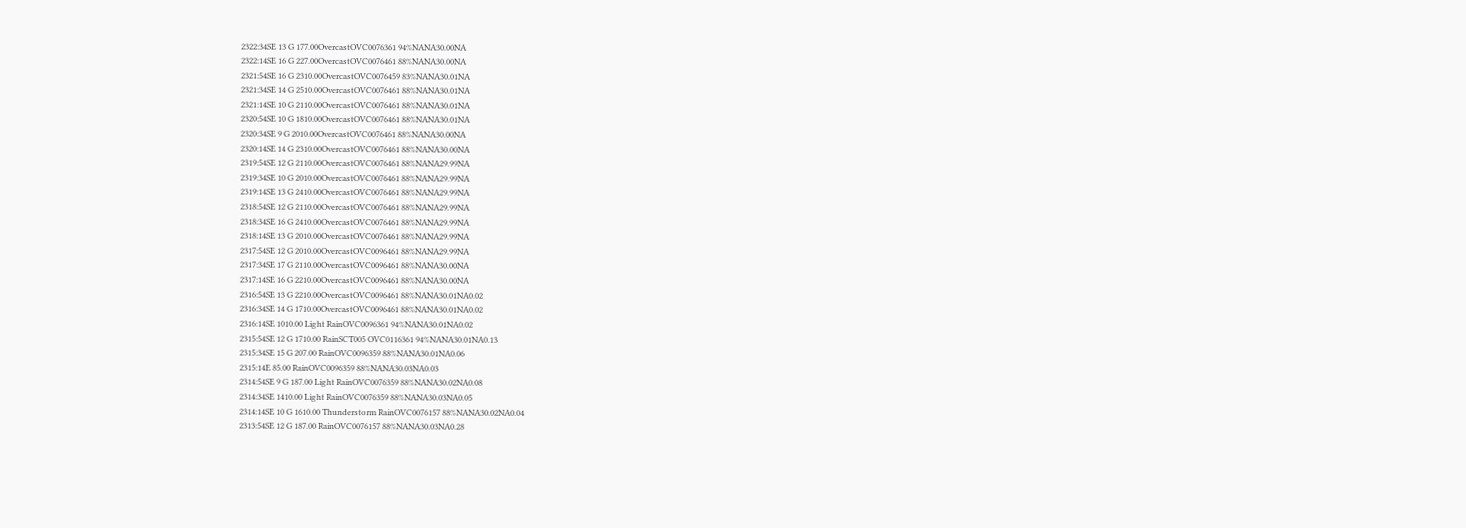2322:34SE 13 G 177.00OvercastOVC0076361 94%NANA30.00NA
2322:14SE 16 G 227.00OvercastOVC0076461 88%NANA30.00NA
2321:54SE 16 G 2310.00OvercastOVC0076459 83%NANA30.01NA
2321:34SE 14 G 2510.00OvercastOVC0076461 88%NANA30.01NA
2321:14SE 10 G 2110.00OvercastOVC0076461 88%NANA30.01NA
2320:54SE 10 G 1810.00OvercastOVC0076461 88%NANA30.01NA
2320:34SE 9 G 2010.00OvercastOVC0076461 88%NANA30.00NA
2320:14SE 14 G 2310.00OvercastOVC0076461 88%NANA30.00NA
2319:54SE 12 G 2110.00OvercastOVC0076461 88%NANA29.99NA
2319:34SE 10 G 2010.00OvercastOVC0076461 88%NANA29.99NA
2319:14SE 13 G 2410.00OvercastOVC0076461 88%NANA29.99NA
2318:54SE 12 G 2110.00OvercastOVC0076461 88%NANA29.99NA
2318:34SE 16 G 2410.00OvercastOVC0076461 88%NANA29.99NA
2318:14SE 13 G 2010.00OvercastOVC0076461 88%NANA29.99NA
2317:54SE 12 G 2010.00OvercastOVC0096461 88%NANA29.99NA
2317:34SE 17 G 2110.00OvercastOVC0096461 88%NANA30.00NA
2317:14SE 16 G 2210.00OvercastOVC0096461 88%NANA30.00NA
2316:54SE 13 G 2210.00OvercastOVC0096461 88%NANA30.01NA0.02
2316:34SE 14 G 1710.00OvercastOVC0096461 88%NANA30.01NA0.02
2316:14SE 1010.00 Light RainOVC0096361 94%NANA30.01NA0.02
2315:54SE 12 G 1710.00 RainSCT005 OVC0116361 94%NANA30.01NA0.13
2315:34SE 15 G 207.00 RainOVC0096359 88%NANA30.01NA0.06
2315:14E 85.00 RainOVC0096359 88%NANA30.03NA0.03
2314:54SE 9 G 187.00 Light RainOVC0076359 88%NANA30.02NA0.08
2314:34SE 1410.00 Light RainOVC0076359 88%NANA30.03NA0.05
2314:14SE 10 G 1610.00 Thunderstorm RainOVC0076157 88%NANA30.02NA0.04
2313:54SE 12 G 187.00 RainOVC0076157 88%NANA30.03NA0.28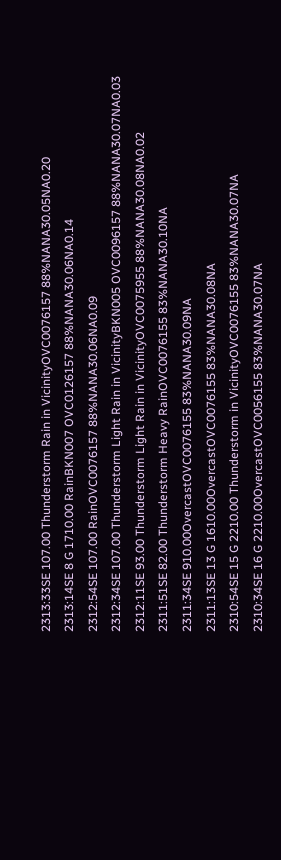2313:33SE 107.00 Thunderstorm Rain in VicinityOVC0076157 88%NANA30.05NA0.20
2313:14SE 8 G 1710.00 RainBKN007 OVC0126157 88%NANA30.06NA0.14
2312:54SE 107.00 RainOVC0076157 88%NANA30.06NA0.09
2312:34SE 107.00 Thunderstorm Light Rain in VicinityBKN005 OVC0096157 88%NANA30.07NA0.03
2312:11SE 93.00 Thunderstorm Light Rain in VicinityOVC0075955 88%NANA30.08NA0.02
2311:51SE 82.00 Thunderstorm Heavy RainOVC0076155 83%NANA30.10NA
2311:34SE 910.00OvercastOVC0076155 83%NANA30.09NA
2311:13SE 13 G 1610.00OvercastOVC0076155 83%NANA30.08NA
2310:54SE 15 G 2210.00 Thunderstorm in VicinityOVC0076155 83%NANA30.07NA
2310:34SE 16 G 2210.00OvercastOVC0056155 83%NANA30.07NA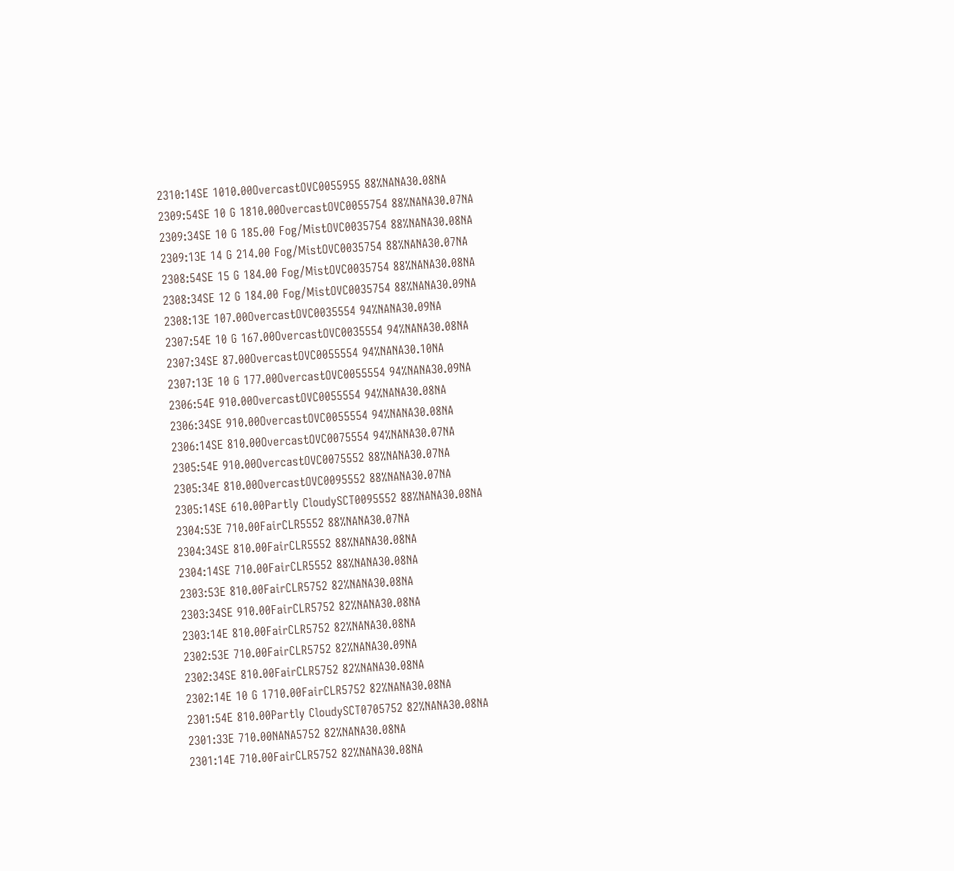2310:14SE 1010.00OvercastOVC0055955 88%NANA30.08NA
2309:54SE 10 G 1810.00OvercastOVC0055754 88%NANA30.07NA
2309:34SE 10 G 185.00 Fog/MistOVC0035754 88%NANA30.08NA
2309:13E 14 G 214.00 Fog/MistOVC0035754 88%NANA30.07NA
2308:54SE 15 G 184.00 Fog/MistOVC0035754 88%NANA30.08NA
2308:34SE 12 G 184.00 Fog/MistOVC0035754 88%NANA30.09NA
2308:13E 107.00OvercastOVC0035554 94%NANA30.09NA
2307:54E 10 G 167.00OvercastOVC0035554 94%NANA30.08NA
2307:34SE 87.00OvercastOVC0055554 94%NANA30.10NA
2307:13E 10 G 177.00OvercastOVC0055554 94%NANA30.09NA
2306:54E 910.00OvercastOVC0055554 94%NANA30.08NA
2306:34SE 910.00OvercastOVC0055554 94%NANA30.08NA
2306:14SE 810.00OvercastOVC0075554 94%NANA30.07NA
2305:54E 910.00OvercastOVC0075552 88%NANA30.07NA
2305:34E 810.00OvercastOVC0095552 88%NANA30.07NA
2305:14SE 610.00Partly CloudySCT0095552 88%NANA30.08NA
2304:53E 710.00FairCLR5552 88%NANA30.07NA
2304:34SE 810.00FairCLR5552 88%NANA30.08NA
2304:14SE 710.00FairCLR5552 88%NANA30.08NA
2303:53E 810.00FairCLR5752 82%NANA30.08NA
2303:34SE 910.00FairCLR5752 82%NANA30.08NA
2303:14E 810.00FairCLR5752 82%NANA30.08NA
2302:53E 710.00FairCLR5752 82%NANA30.09NA
2302:34SE 810.00FairCLR5752 82%NANA30.08NA
2302:14E 10 G 1710.00FairCLR5752 82%NANA30.08NA
2301:54E 810.00Partly CloudySCT0705752 82%NANA30.08NA
2301:33E 710.00NANA5752 82%NANA30.08NA
2301:14E 710.00FairCLR5752 82%NANA30.08NA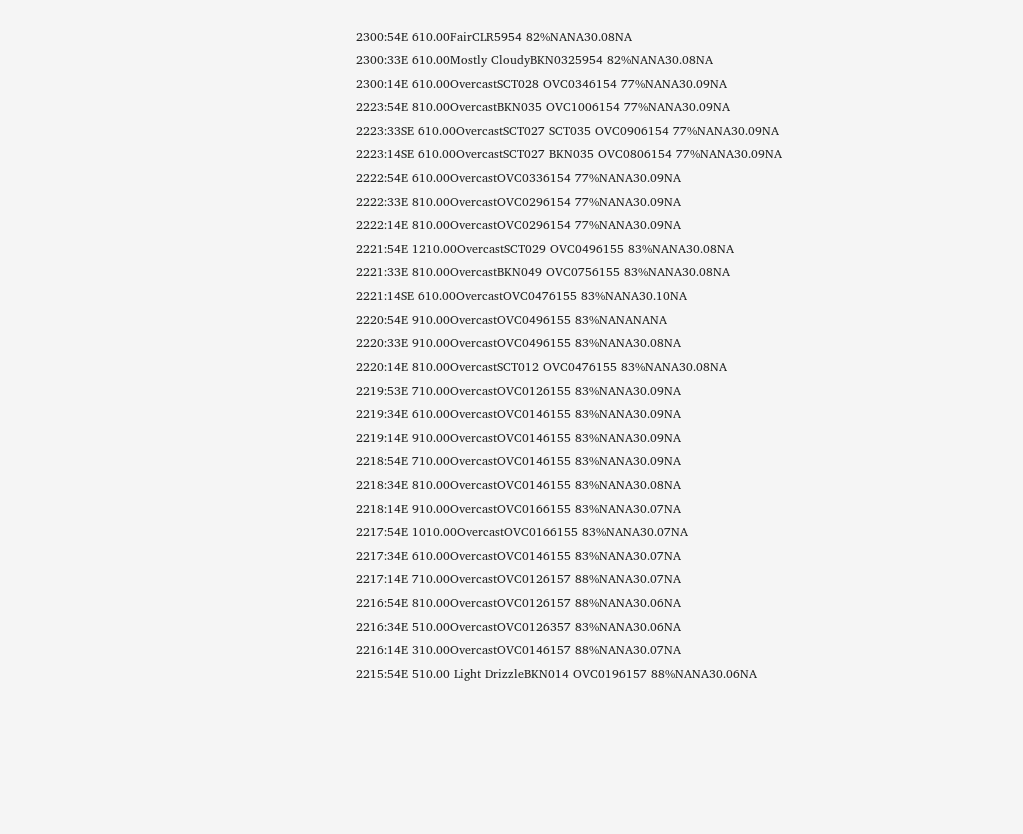2300:54E 610.00FairCLR5954 82%NANA30.08NA
2300:33E 610.00Mostly CloudyBKN0325954 82%NANA30.08NA
2300:14E 610.00OvercastSCT028 OVC0346154 77%NANA30.09NA
2223:54E 810.00OvercastBKN035 OVC1006154 77%NANA30.09NA
2223:33SE 610.00OvercastSCT027 SCT035 OVC0906154 77%NANA30.09NA
2223:14SE 610.00OvercastSCT027 BKN035 OVC0806154 77%NANA30.09NA
2222:54E 610.00OvercastOVC0336154 77%NANA30.09NA
2222:33E 810.00OvercastOVC0296154 77%NANA30.09NA
2222:14E 810.00OvercastOVC0296154 77%NANA30.09NA
2221:54E 1210.00OvercastSCT029 OVC0496155 83%NANA30.08NA
2221:33E 810.00OvercastBKN049 OVC0756155 83%NANA30.08NA
2221:14SE 610.00OvercastOVC0476155 83%NANA30.10NA
2220:54E 910.00OvercastOVC0496155 83%NANANANA
2220:33E 910.00OvercastOVC0496155 83%NANA30.08NA
2220:14E 810.00OvercastSCT012 OVC0476155 83%NANA30.08NA
2219:53E 710.00OvercastOVC0126155 83%NANA30.09NA
2219:34E 610.00OvercastOVC0146155 83%NANA30.09NA
2219:14E 910.00OvercastOVC0146155 83%NANA30.09NA
2218:54E 710.00OvercastOVC0146155 83%NANA30.09NA
2218:34E 810.00OvercastOVC0146155 83%NANA30.08NA
2218:14E 910.00OvercastOVC0166155 83%NANA30.07NA
2217:54E 1010.00OvercastOVC0166155 83%NANA30.07NA
2217:34E 610.00OvercastOVC0146155 83%NANA30.07NA
2217:14E 710.00OvercastOVC0126157 88%NANA30.07NA
2216:54E 810.00OvercastOVC0126157 88%NANA30.06NA
2216:34E 510.00OvercastOVC0126357 83%NANA30.06NA
2216:14E 310.00OvercastOVC0146157 88%NANA30.07NA
2215:54E 510.00 Light DrizzleBKN014 OVC0196157 88%NANA30.06NA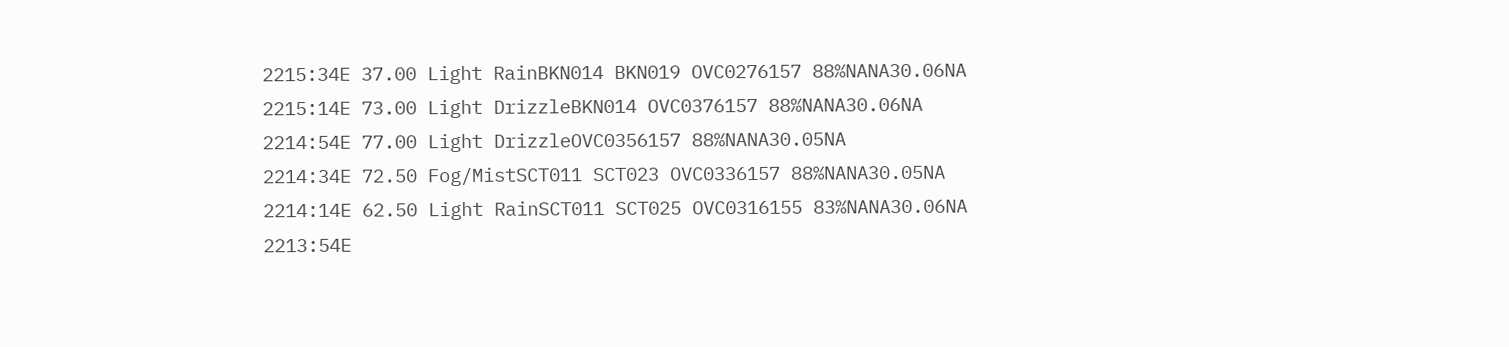2215:34E 37.00 Light RainBKN014 BKN019 OVC0276157 88%NANA30.06NA
2215:14E 73.00 Light DrizzleBKN014 OVC0376157 88%NANA30.06NA
2214:54E 77.00 Light DrizzleOVC0356157 88%NANA30.05NA
2214:34E 72.50 Fog/MistSCT011 SCT023 OVC0336157 88%NANA30.05NA
2214:14E 62.50 Light RainSCT011 SCT025 OVC0316155 83%NANA30.06NA
2213:54E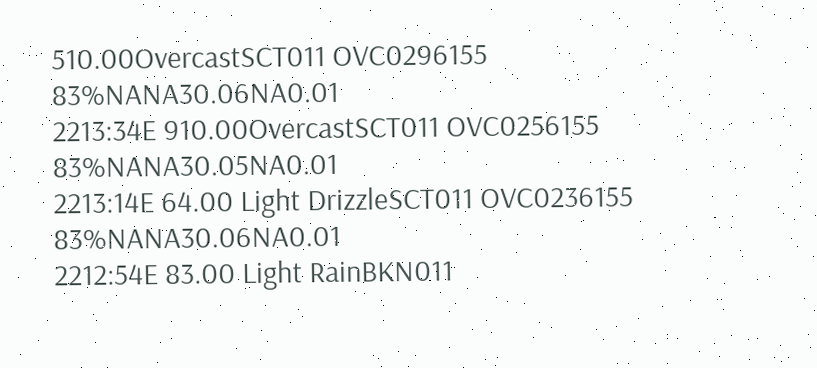510.00OvercastSCT011 OVC0296155 83%NANA30.06NA0.01
2213:34E 910.00OvercastSCT011 OVC0256155 83%NANA30.05NA0.01
2213:14E 64.00 Light DrizzleSCT011 OVC0236155 83%NANA30.06NA0.01
2212:54E 83.00 Light RainBKN011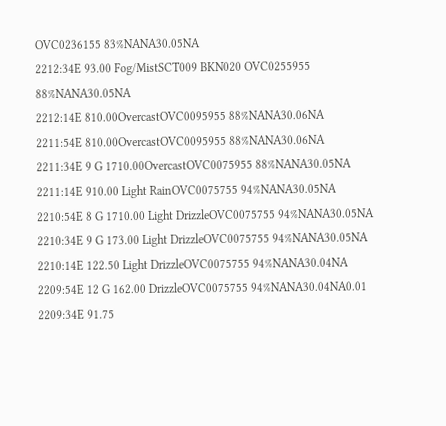OVC0236155 83%NANA30.05NA
2212:34E 93.00 Fog/MistSCT009 BKN020 OVC0255955 88%NANA30.05NA
2212:14E 810.00OvercastOVC0095955 88%NANA30.06NA
2211:54E 810.00OvercastOVC0095955 88%NANA30.06NA
2211:34E 9 G 1710.00OvercastOVC0075955 88%NANA30.05NA
2211:14E 910.00 Light RainOVC0075755 94%NANA30.05NA
2210:54E 8 G 1710.00 Light DrizzleOVC0075755 94%NANA30.05NA
2210:34E 9 G 173.00 Light DrizzleOVC0075755 94%NANA30.05NA
2210:14E 122.50 Light DrizzleOVC0075755 94%NANA30.04NA
2209:54E 12 G 162.00 DrizzleOVC0075755 94%NANA30.04NA0.01
2209:34E 91.75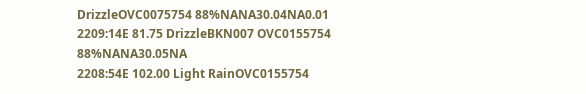DrizzleOVC0075754 88%NANA30.04NA0.01
2209:14E 81.75 DrizzleBKN007 OVC0155754 88%NANA30.05NA
2208:54E 102.00 Light RainOVC0155754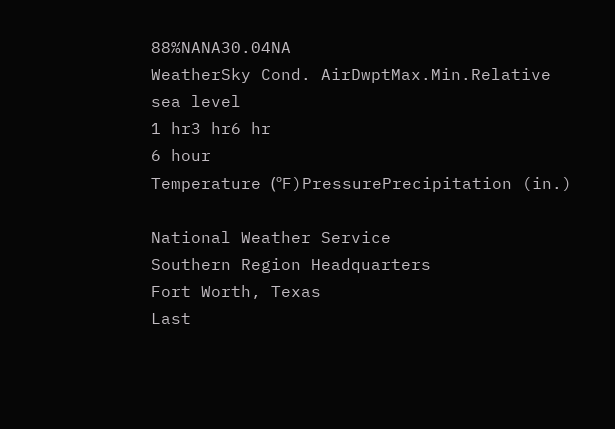88%NANA30.04NA
WeatherSky Cond. AirDwptMax.Min.Relative
sea level
1 hr3 hr6 hr
6 hour
Temperature (ºF)PressurePrecipitation (in.)

National Weather Service
Southern Region Headquarters
Fort Worth, Texas
Last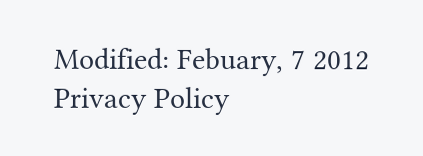Modified: Febuary, 7 2012
Privacy Policy